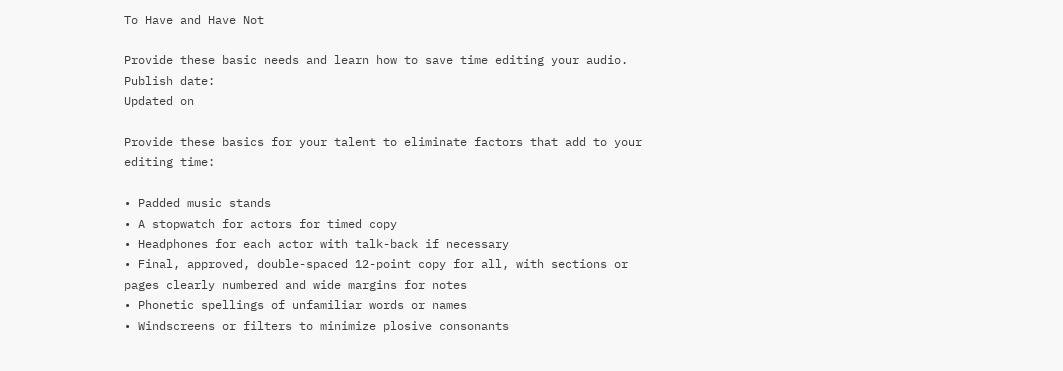To Have and Have Not

Provide these basic needs and learn how to save time editing your audio.
Publish date:
Updated on

Provide these basics for your talent to eliminate factors that add to your editing time:

• Padded music stands
• A stopwatch for actors for timed copy
• Headphones for each actor with talk-back if necessary
• Final, approved, double-spaced 12-point copy for all, with sections or pages clearly numbered and wide margins for notes
• Phonetic spellings of unfamiliar words or names
• Windscreens or filters to minimize plosive consonants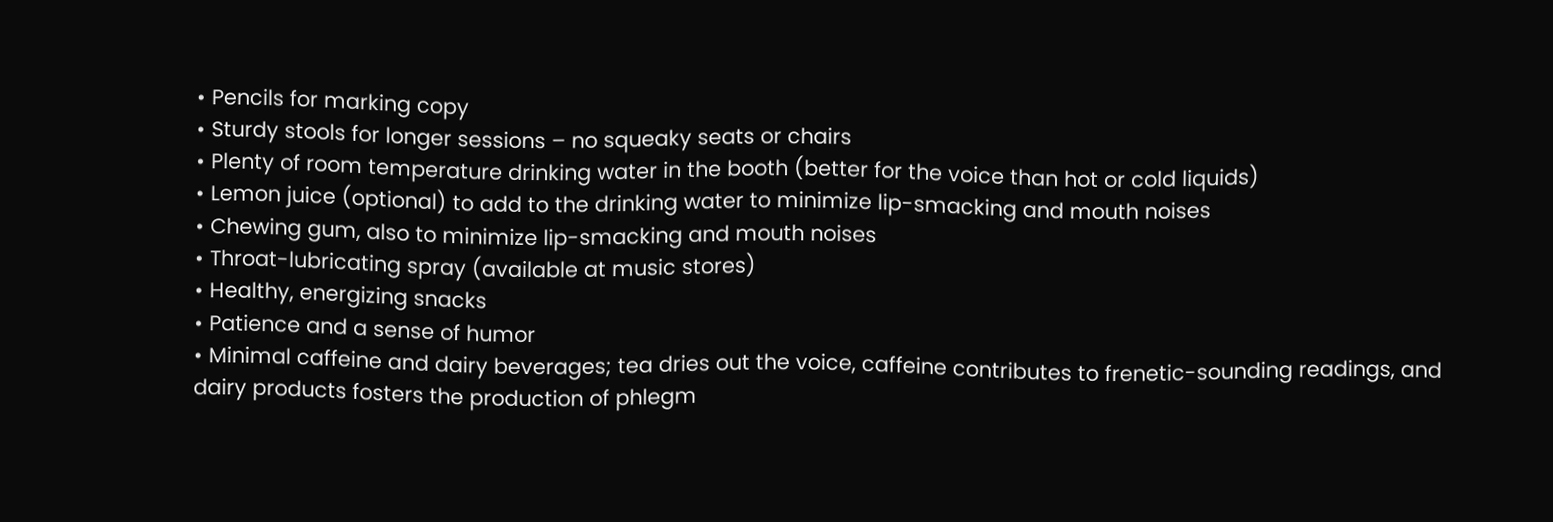• Pencils for marking copy
• Sturdy stools for longer sessions – no squeaky seats or chairs
• Plenty of room temperature drinking water in the booth (better for the voice than hot or cold liquids)
• Lemon juice (optional) to add to the drinking water to minimize lip-smacking and mouth noises
• Chewing gum, also to minimize lip-smacking and mouth noises
• Throat-lubricating spray (available at music stores)
• Healthy, energizing snacks
• Patience and a sense of humor
• Minimal caffeine and dairy beverages; tea dries out the voice, caffeine contributes to frenetic-sounding readings, and dairy products fosters the production of phlegm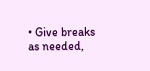• Give breaks as needed,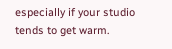especially if your studio tends to get warm.